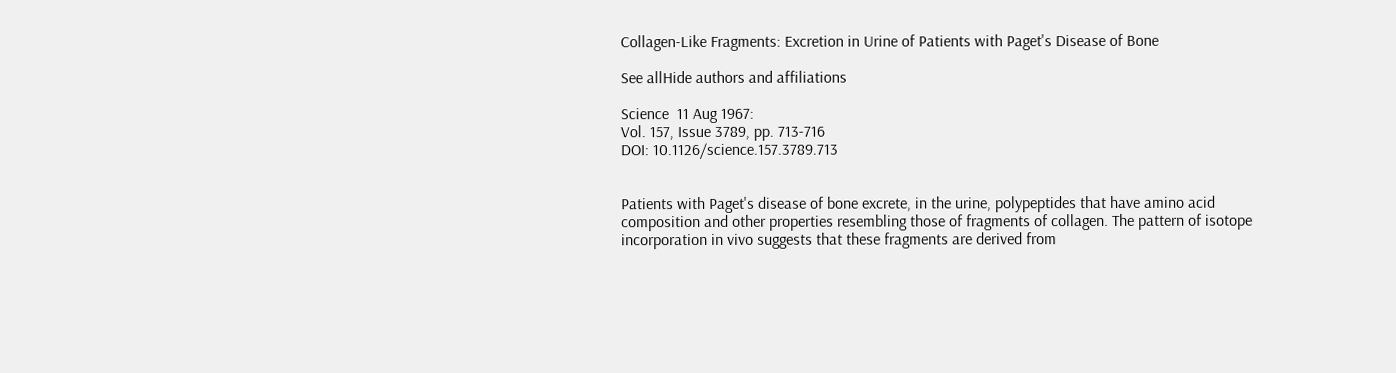Collagen-Like Fragments: Excretion in Urine of Patients with Paget's Disease of Bone

See allHide authors and affiliations

Science  11 Aug 1967:
Vol. 157, Issue 3789, pp. 713-716
DOI: 10.1126/science.157.3789.713


Patients with Paget's disease of bone excrete, in the urine, polypeptides that have amino acid composition and other properties resembling those of fragments of collagen. The pattern of isotope incorporation in vivo suggests that these fragments are derived from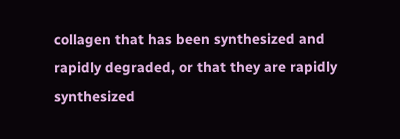collagen that has been synthesized and rapidly degraded, or that they are rapidly synthesized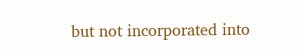but not incorporated into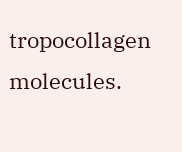tropocollagen molecules.